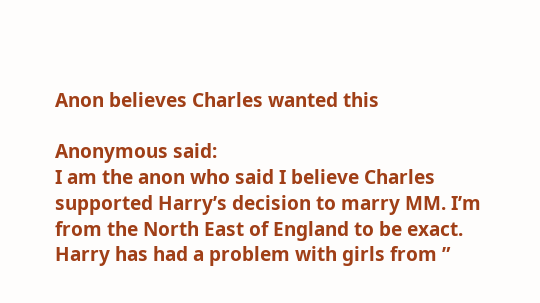Anon believes Charles wanted this

Anonymous said:
I am the anon who said I believe Charles supported Harry’s decision to marry MM. I’m from the North East of England to be exact. Harry has had a problem with girls from ”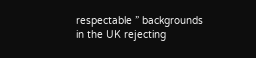respectable ” backgrounds in the UK rejecting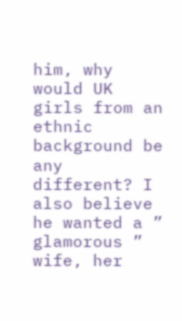him, why would UK girls from an ethnic background be any different? I also believe he wanted a ” glamorous ” wife, her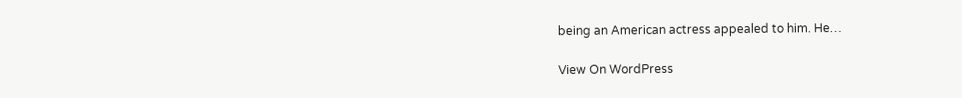being an American actress appealed to him. He…

View On WordPress